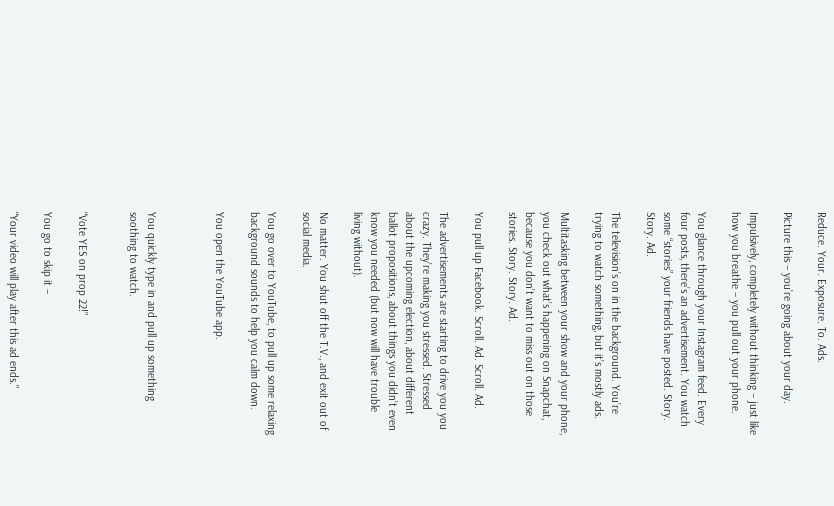Reduce. Your. Exposure. To. Ads.

Picture this – you’re going about your day.

Impulsively, completely without thinking – just like how you breathe – you pull out your phone.

You glance through your Instagram feed. Every four posts, there’s an advertisement. You watch some “stories” your friends have posted. Story. Story. Ad.

The television’s on in the background. You’re trying to watch something, but it’s mostly ads.

Multitasking between your show and your phone, you check out what’s happening on Snapchat, because you don’t want to miss out on those stories. Story. Story. Ad.

You pull up Facebook. Scroll. Ad. Scroll. Ad.

The advertisements are starting to drive you you crazy. They’re making you stressed. Stressed about the upcoming election, about different ballot propositions, about things you didn’t even know you needed (but now will have trouble living without).

No matter. You shut off the T.V., and exit out of social media.

You go over to YouTube, to pull up some relaxing background sounds to help you calm down.

You open the YouTube app.



You quickly type in and pull up something soothing to watch.


“Vote YES on prop 22!”

You go to skip it –

“Your video will play after this ad ends.”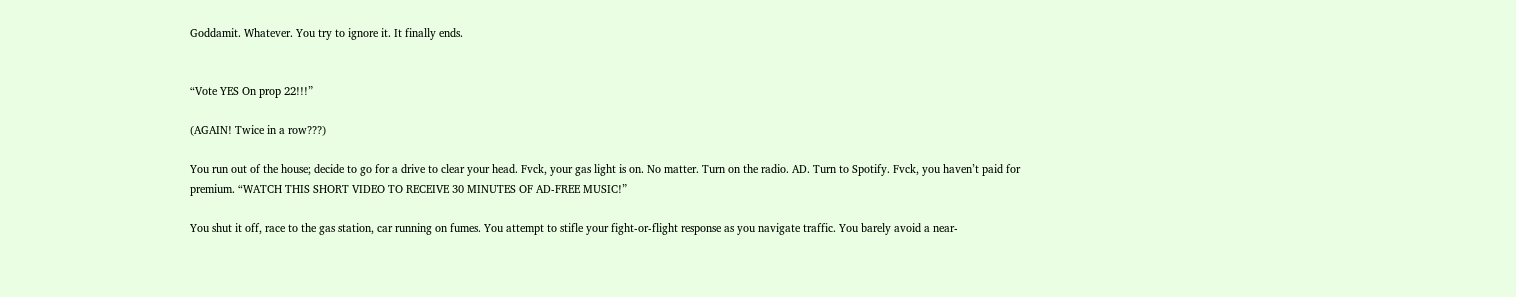Goddamit. Whatever. You try to ignore it. It finally ends.


“Vote YES On prop 22!!!”

(AGAIN! Twice in a row???)

You run out of the house; decide to go for a drive to clear your head. Fvck, your gas light is on. No matter. Turn on the radio. AD. Turn to Spotify. Fvck, you haven’t paid for premium. “WATCH THIS SHORT VIDEO TO RECEIVE 30 MINUTES OF AD-FREE MUSIC!”

You shut it off, race to the gas station, car running on fumes. You attempt to stifle your fight-or-flight response as you navigate traffic. You barely avoid a near-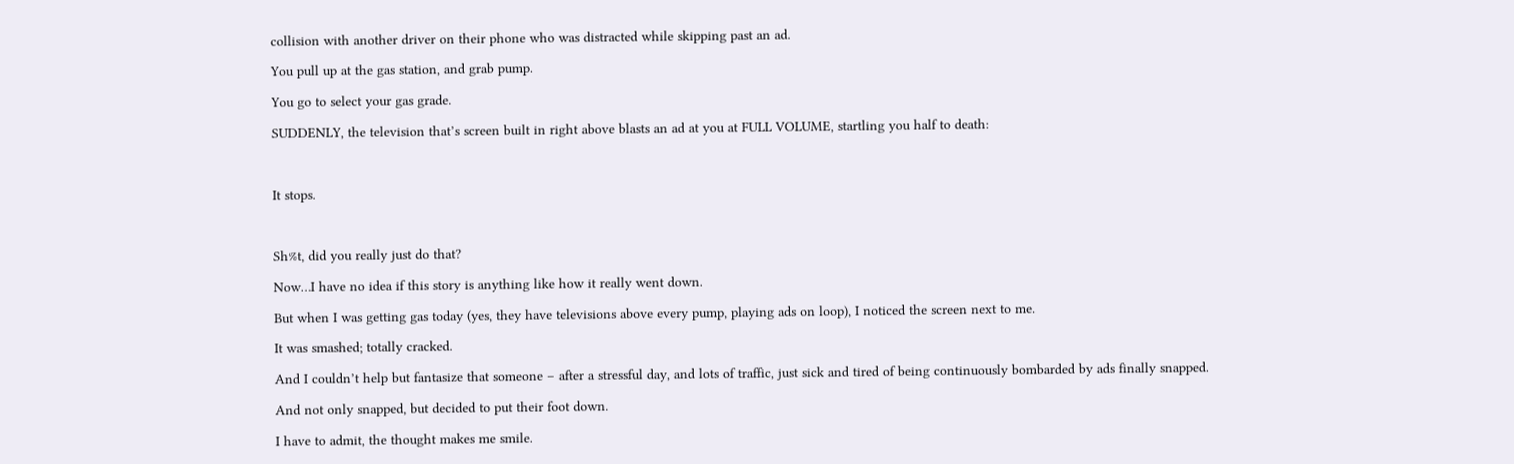collision with another driver on their phone who was distracted while skipping past an ad.

You pull up at the gas station, and grab pump.

You go to select your gas grade.

SUDDENLY, the television that’s screen built in right above blasts an ad at you at FULL VOLUME, startling you half to death:



It stops.



Sh%t, did you really just do that?

Now…I have no idea if this story is anything like how it really went down.

But when I was getting gas today (yes, they have televisions above every pump, playing ads on loop), I noticed the screen next to me.

It was smashed; totally cracked.

And I couldn’t help but fantasize that someone – after a stressful day, and lots of traffic, just sick and tired of being continuously bombarded by ads finally snapped.

And not only snapped, but decided to put their foot down.

I have to admit, the thought makes me smile.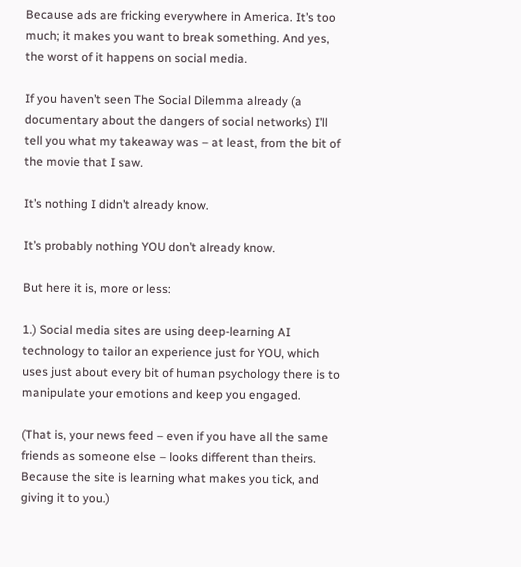Because ads are fricking everywhere in America. It’s too much; it makes you want to break something. And yes, the worst of it happens on social media.

If you haven’t seen The Social Dilemma already (a documentary about the dangers of social networks) I’ll tell you what my takeaway was – at least, from the bit of the movie that I saw.

It’s nothing I didn’t already know.

It’s probably nothing YOU don’t already know.

But here it is, more or less:

1.) Social media sites are using deep-learning AI technology to tailor an experience just for YOU, which uses just about every bit of human psychology there is to manipulate your emotions and keep you engaged.

(That is, your news feed – even if you have all the same friends as someone else – looks different than theirs. Because the site is learning what makes you tick, and giving it to you.)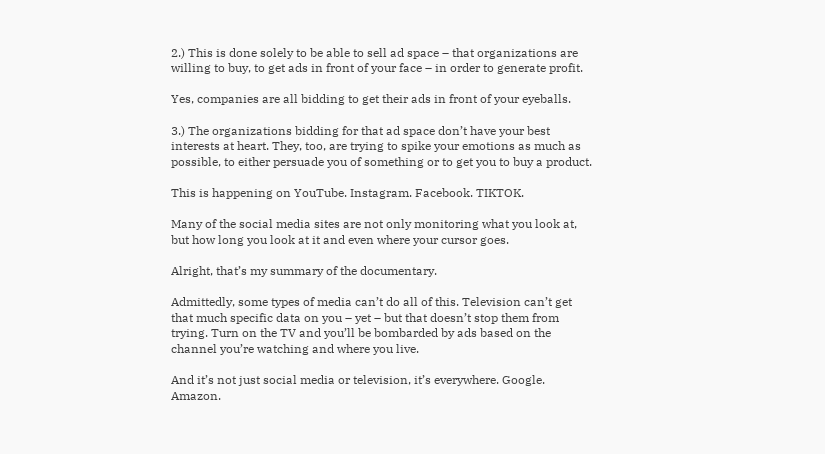2.) This is done solely to be able to sell ad space – that organizations are willing to buy, to get ads in front of your face – in order to generate profit.

Yes, companies are all bidding to get their ads in front of your eyeballs.

3.) The organizations bidding for that ad space don’t have your best interests at heart. They, too, are trying to spike your emotions as much as possible, to either persuade you of something or to get you to buy a product.

This is happening on YouTube. Instagram. Facebook. TIKTOK.

Many of the social media sites are not only monitoring what you look at, but how long you look at it and even where your cursor goes.

Alright, that’s my summary of the documentary.

Admittedly, some types of media can’t do all of this. Television can’t get that much specific data on you – yet – but that doesn’t stop them from trying. Turn on the TV and you’ll be bombarded by ads based on the channel you’re watching and where you live.

And it’s not just social media or television, it’s everywhere. Google. Amazon.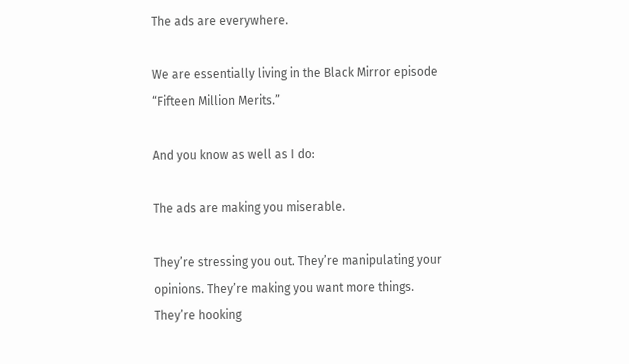The ads are everywhere.

We are essentially living in the Black Mirror episode “Fifteen Million Merits.”

And you know as well as I do:

The ads are making you miserable.

They’re stressing you out. They’re manipulating your opinions. They’re making you want more things. They’re hooking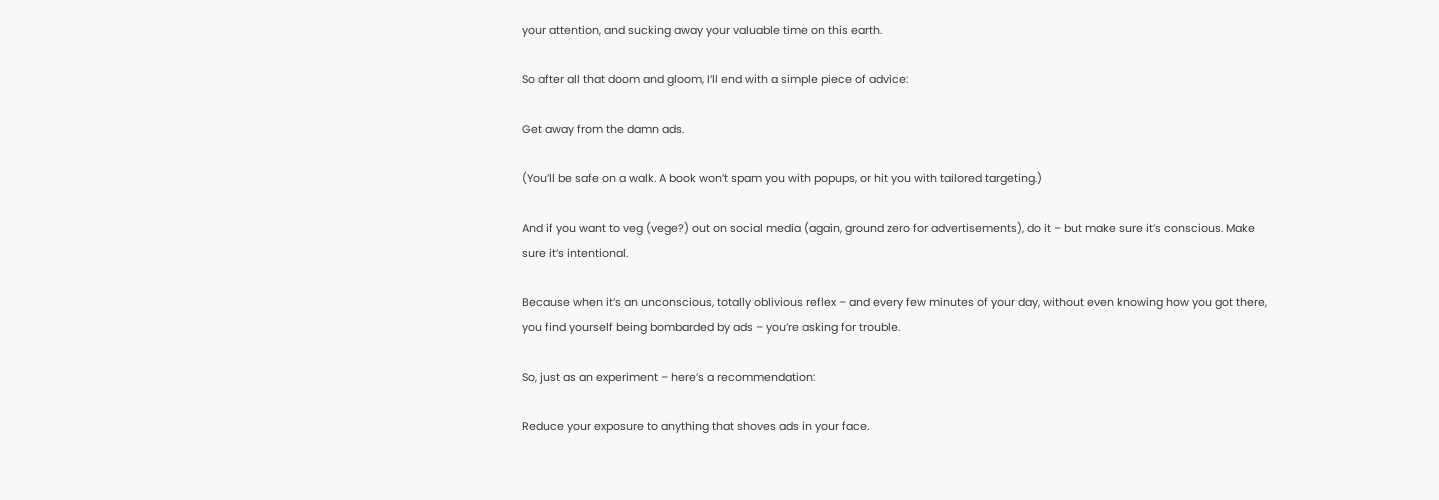your attention, and sucking away your valuable time on this earth.

So after all that doom and gloom, I’ll end with a simple piece of advice:

Get away from the damn ads.

(You’ll be safe on a walk. A book won’t spam you with popups, or hit you with tailored targeting.)

And if you want to veg (vege?) out on social media (again, ground zero for advertisements), do it – but make sure it’s conscious. Make sure it’s intentional.

Because when it’s an unconscious, totally oblivious reflex – and every few minutes of your day, without even knowing how you got there, you find yourself being bombarded by ads – you’re asking for trouble.

So, just as an experiment – here’s a recommendation:

Reduce your exposure to anything that shoves ads in your face.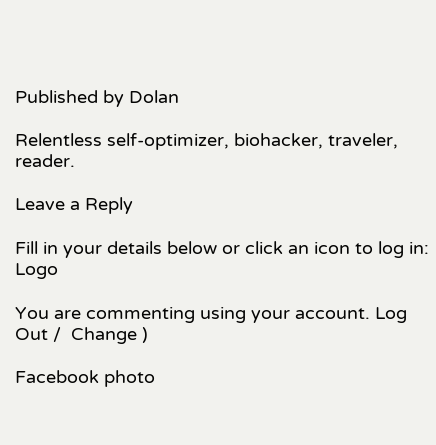Published by Dolan

Relentless self-optimizer, biohacker, traveler, reader.

Leave a Reply

Fill in your details below or click an icon to log in: Logo

You are commenting using your account. Log Out /  Change )

Facebook photo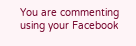You are commenting using your Facebook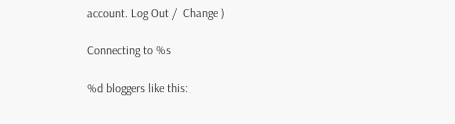account. Log Out /  Change )

Connecting to %s

%d bloggers like this: